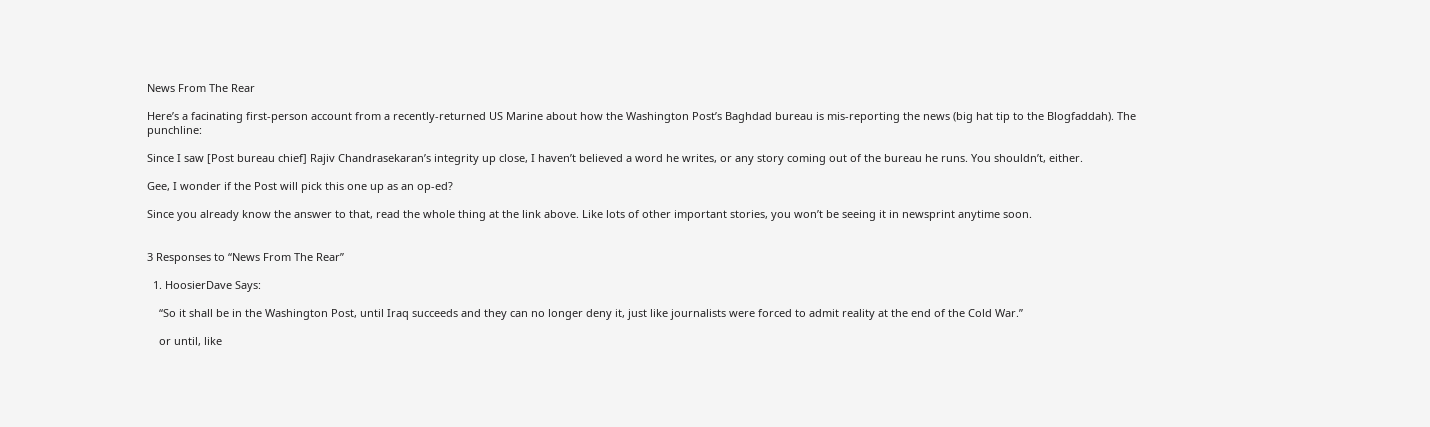News From The Rear

Here’s a facinating first-person account from a recently-returned US Marine about how the Washington Post’s Baghdad bureau is mis-reporting the news (big hat tip to the Blogfaddah). The punchline:

Since I saw [Post bureau chief] Rajiv Chandrasekaran’s integrity up close, I haven’t believed a word he writes, or any story coming out of the bureau he runs. You shouldn’t, either.

Gee, I wonder if the Post will pick this one up as an op-ed?

Since you already know the answer to that, read the whole thing at the link above. Like lots of other important stories, you won’t be seeing it in newsprint anytime soon.


3 Responses to “News From The Rear”

  1. HoosierDave Says:

    “So it shall be in the Washington Post, until Iraq succeeds and they can no longer deny it, just like journalists were forced to admit reality at the end of the Cold War.”

    or until, like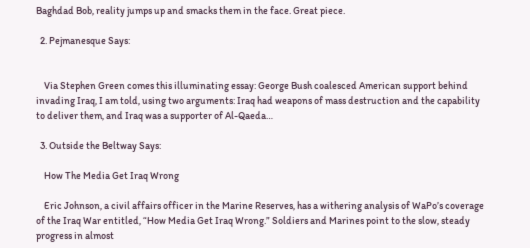Baghdad Bob, reality jumps up and smacks them in the face. Great piece.

  2. Pejmanesque Says:


    Via Stephen Green comes this illuminating essay: George Bush coalesced American support behind invading Iraq, I am told, using two arguments: Iraq had weapons of mass destruction and the capability to deliver them, and Iraq was a supporter of Al-Qaeda…

  3. Outside the Beltway Says:

    How The Media Get Iraq Wrong

    Eric Johnson, a civil affairs officer in the Marine Reserves, has a withering analysis of WaPo’s coverage of the Iraq War entitled, “How Media Get Iraq Wrong.” Soldiers and Marines point to the slow, steady progress in almost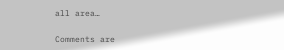all area…

Comments are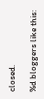closed.

%d bloggers like this: